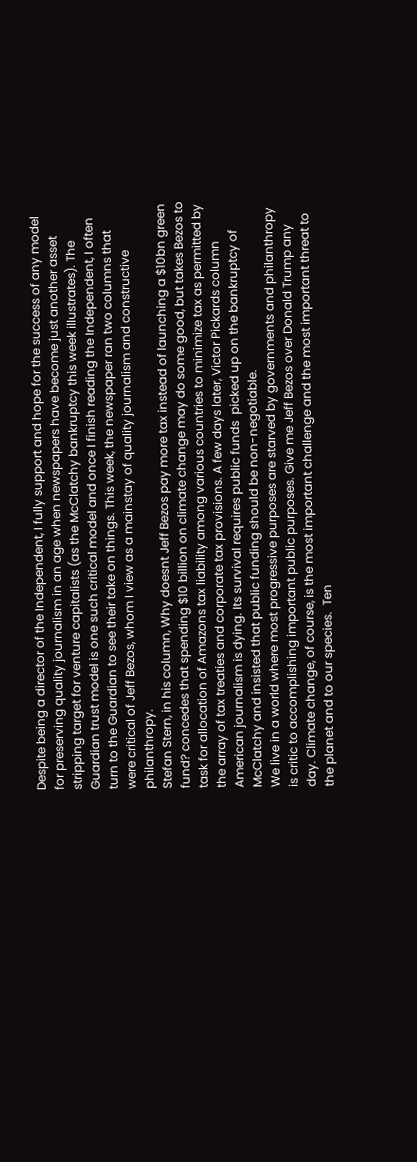Despite being a director of the Independent, I fully support and hope for the success of any model for preserving quality journalism in an age when newspapers have become just another asset stripping target for venture capitalists (as the McClatchy bankruptcy this week illustrates). The Guardian trust model is one such critical model and once I finish reading the Independent, I often turn to the Guardian to see their take on things. This week, the newspaper ran two columns that were critical of Jeff Bezos, whom I view as a mainstay of quality journalism and constructive philanthropy.
Stefan Stern, in his column, Why doesnt Jeff Bezos pay more tax instead of launching a $10bn green fund? concedes that spending $10 billion on climate change may do some good, but takes Bezos to task for allocation of Amazons tax liability among various countries to minimize tax as permitted by the array of tax treaties and corporate tax provisions. A few days later, Victor Pickards column American journalism is dying. Its survival requires public funds  picked up on the bankruptcy of McClatchy and insisted that public funding should be non-negotiable.
We live in a world where most progressive purposes are starved by governments and philanthropy is critic to accomplishing important public purposes. Give me Jeff Bezos over Donald Trump any day. Climate change, of course, is the most important challenge and the most important threat to the planet and to our species.  Ten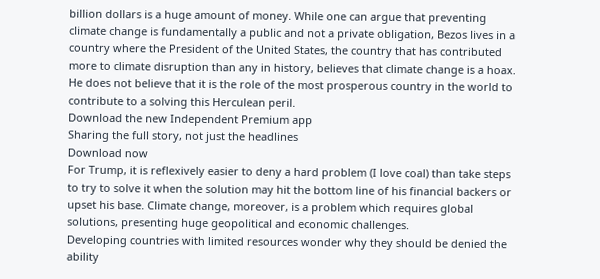billion dollars is a huge amount of money. While one can argue that preventing climate change is fundamentally a public and not a private obligation, Bezos lives in a country where the President of the United States, the country that has contributed more to climate disruption than any in history, believes that climate change is a hoax. He does not believe that it is the role of the most prosperous country in the world to contribute to a solving this Herculean peril.
Download the new Independent Premium app
Sharing the full story, not just the headlines
Download now
For Trump, it is reflexively easier to deny a hard problem (I love coal) than take steps to try to solve it when the solution may hit the bottom line of his financial backers or upset his base. Climate change, moreover, is a problem which requires global solutions, presenting huge geopolitical and economic challenges.
Developing countries with limited resources wonder why they should be denied the ability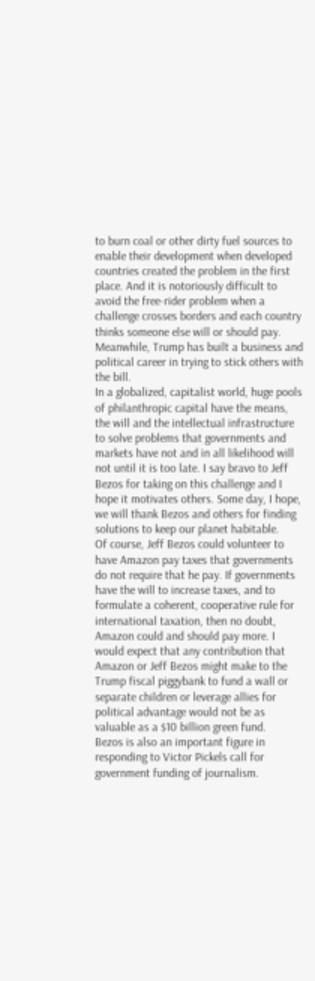to burn coal or other dirty fuel sources to enable their development when developed countries created the problem in the first place. And it is notoriously difficult to avoid the free-rider problem when a challenge crosses borders and each country thinks someone else will or should pay. Meanwhile, Trump has built a business and political career in trying to stick others with the bill.
In a globalized, capitalist world, huge pools of philanthropic capital have the means, the will and the intellectual infrastructure to solve problems that governments and markets have not and in all likelihood will not until it is too late. I say bravo to Jeff Bezos for taking on this challenge and I hope it motivates others. Some day, I hope, we will thank Bezos and others for finding solutions to keep our planet habitable.
Of course, Jeff Bezos could volunteer to have Amazon pay taxes that governments do not require that he pay. If governments have the will to increase taxes, and to formulate a coherent, cooperative rule for international taxation, then no doubt, Amazon could and should pay more. I would expect that any contribution that Amazon or Jeff Bezos might make to the Trump fiscal piggybank to fund a wall or separate children or leverage allies for political advantage would not be as valuable as a $10 billion green fund.
Bezos is also an important figure in responding to Victor Pickels call for government funding of journalism.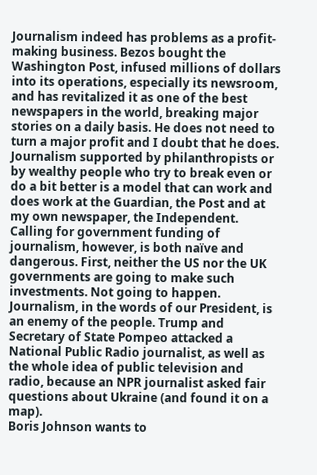Journalism indeed has problems as a profit-making business. Bezos bought the Washington Post, infused millions of dollars into its operations, especially its newsroom, and has revitalized it as one of the best newspapers in the world, breaking major stories on a daily basis. He does not need to turn a major profit and I doubt that he does. Journalism supported by philanthropists or by wealthy people who try to break even or do a bit better is a model that can work and does work at the Guardian, the Post and at my own newspaper, the Independent.
Calling for government funding of journalism, however, is both naïve and dangerous. First, neither the US nor the UK governments are going to make such investments. Not going to happen. Journalism, in the words of our President, is an enemy of the people. Trump and Secretary of State Pompeo attacked a National Public Radio journalist, as well as the whole idea of public television and radio, because an NPR journalist asked fair questions about Ukraine (and found it on a map).
Boris Johnson wants to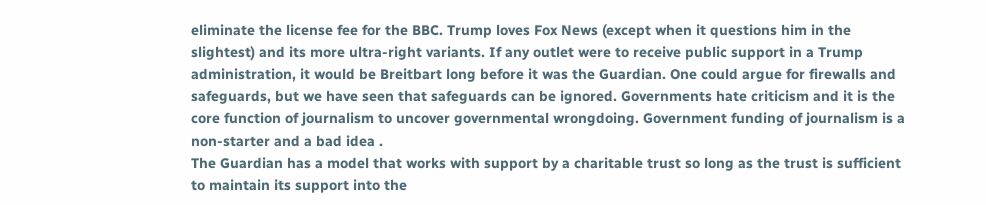eliminate the license fee for the BBC. Trump loves Fox News (except when it questions him in the slightest) and its more ultra-right variants. If any outlet were to receive public support in a Trump administration, it would be Breitbart long before it was the Guardian. One could argue for firewalls and safeguards, but we have seen that safeguards can be ignored. Governments hate criticism and it is the core function of journalism to uncover governmental wrongdoing. Government funding of journalism is a non-starter and a bad idea .
The Guardian has a model that works with support by a charitable trust so long as the trust is sufficient to maintain its support into the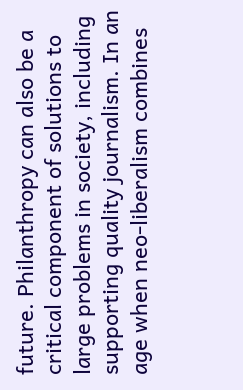future. Philanthropy can also be a critical component of solutions to large problems in society, including supporting quality journalism. In an age when neo-liberalism combines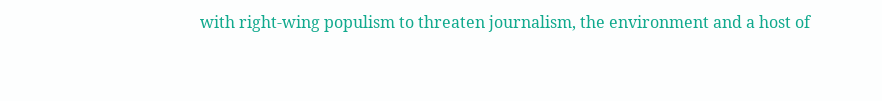with right-wing populism to threaten journalism, the environment and a host of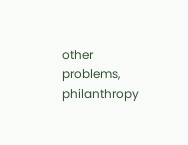other problems, philanthropy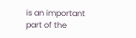is an important part of the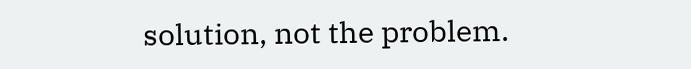solution, not the problem.